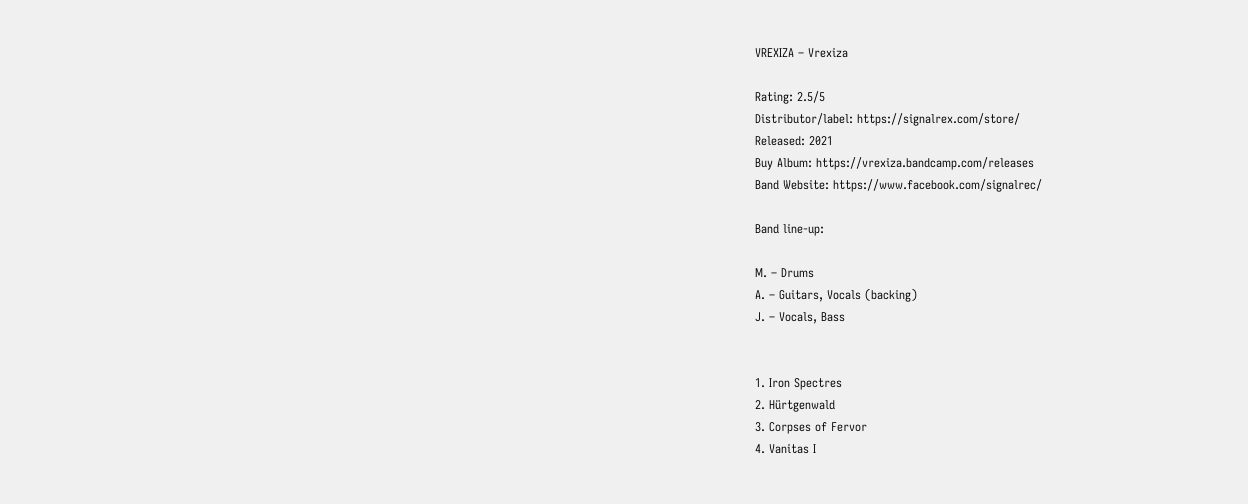VREXIZA – Vrexiza

Rating: 2.5/5
Distributor/label: https://signalrex.com/store/
Released: 2021
Buy Album: https://vrexiza.bandcamp.com/releases
Band Website: https://www.facebook.com/signalrec/

Band line-up:

M. – Drums
A. – Guitars, Vocals (backing)
J. – Vocals, Bass


1. Iron Spectres
2. Hürtgenwald
3. Corpses of Fervor
4. Vanitas I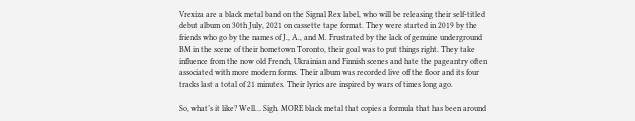Vrexiza are a black metal band on the Signal Rex label, who will be releasing their self-titled debut album on 30th July, 2021 on cassette tape format. They were started in 2019 by the friends who go by the names of J., A., and M. Frustrated by the lack of genuine underground BM in the scene of their hometown Toronto, their goal was to put things right. They take influence from the now old French, Ukrainian and Finnish scenes and hate the pageantry often associated with more modern forms. Their album was recorded live off the floor and its four tracks last a total of 21 minutes. Their lyrics are inspired by wars of times long ago.

So, what’s it like? Well… Sigh. MORE black metal that copies a formula that has been around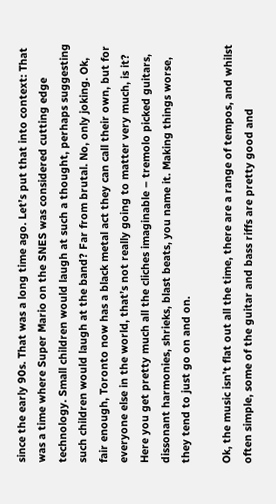since the early 90s. That was a long time ago. Let’s put that into context: That was a time where Super Mario on the SNES was considered cutting edge technology. Small children would laugh at such a thought, perhaps suggesting such children would laugh at the band? Far from brutal. No, only joking. Ok, fair enough, Toronto now has a black metal act they can call their own, but for everyone else in the world, that’s not really going to matter very much, is it? Here you get pretty much all the cliches imaginable – tremolo picked guitars, dissonant harmonies, shrieks, blast beats, you name it. Making things worse, they tend to just go on and on.

Ok, the music isn’t flat out all the time, there are a range of tempos, and whilst often simple, some of the guitar and bass riffs are pretty good and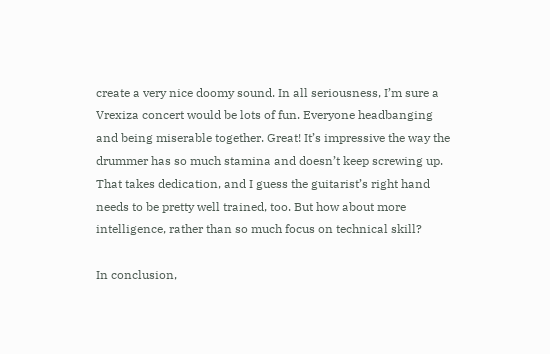create a very nice doomy sound. In all seriousness, I’m sure a Vrexiza concert would be lots of fun. Everyone headbanging and being miserable together. Great! It’s impressive the way the drummer has so much stamina and doesn’t keep screwing up. That takes dedication, and I guess the guitarist’s right hand needs to be pretty well trained, too. But how about more intelligence, rather than so much focus on technical skill?

In conclusion,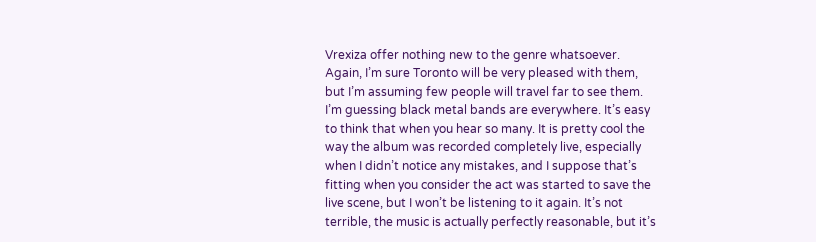Vrexiza offer nothing new to the genre whatsoever. Again, I’m sure Toronto will be very pleased with them, but I’m assuming few people will travel far to see them. I’m guessing black metal bands are everywhere. It’s easy to think that when you hear so many. It is pretty cool the way the album was recorded completely live, especially when I didn’t notice any mistakes, and I suppose that’s fitting when you consider the act was started to save the live scene, but I won’t be listening to it again. It’s not terrible, the music is actually perfectly reasonable, but it’s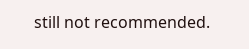still not recommended.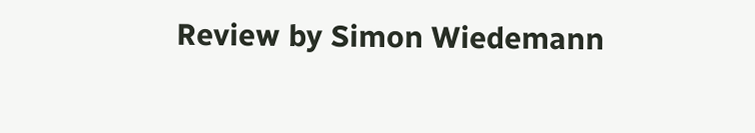Review by Simon Wiedemann